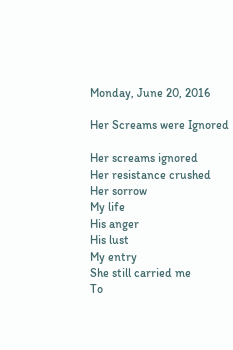Monday, June 20, 2016

Her Screams were Ignored

Her screams ignored
Her resistance crushed
Her sorrow
My life
His anger
His lust
My entry
She still carried me
To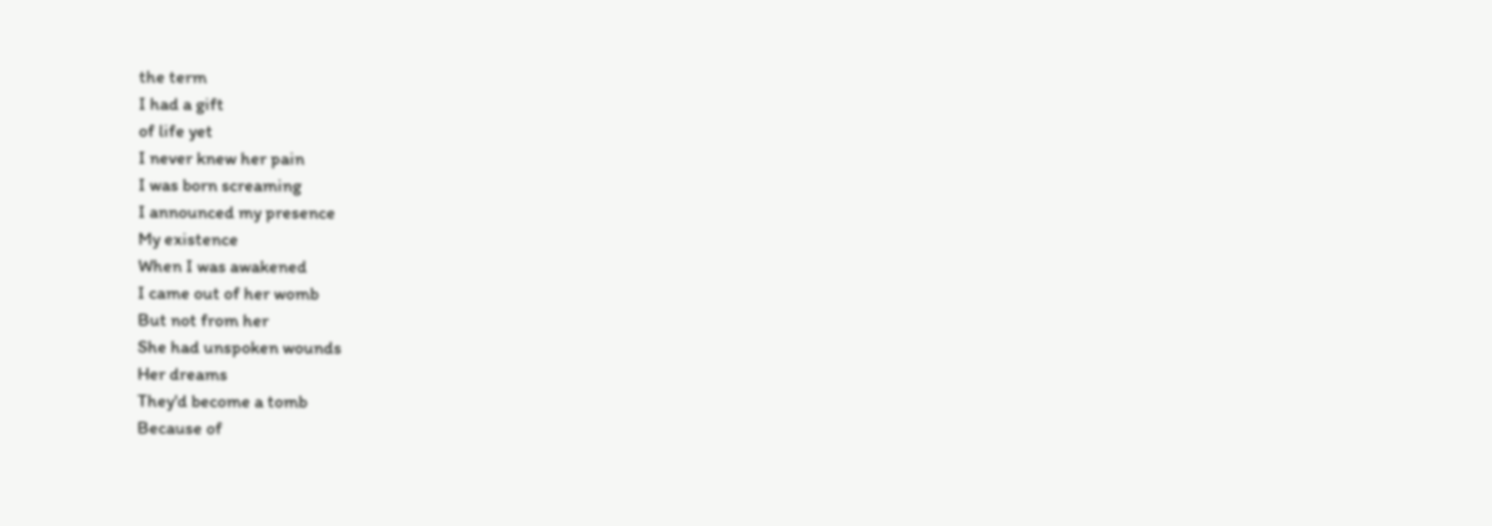the term
I had a gift
of life yet
I never knew her pain
I was born screaming
I announced my presence
My existence
When I was awakened
I came out of her womb
But not from her
She had unspoken wounds
Her dreams
They'd become a tomb
Because of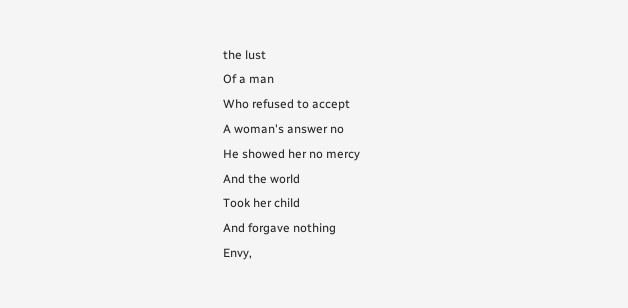the lust
Of a man
Who refused to accept
A woman's answer no
He showed her no mercy
And the world
Took her child
And forgave nothing
Envy,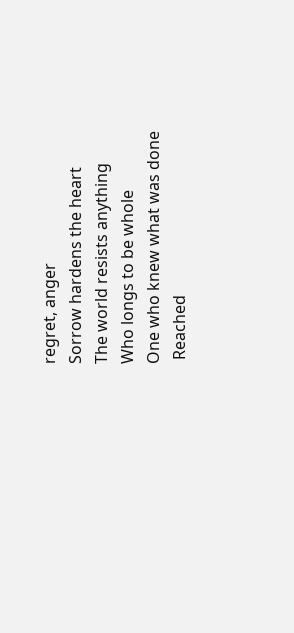regret, anger
Sorrow hardens the heart
The world resists anything
Who longs to be whole
One who knew what was done
 Reached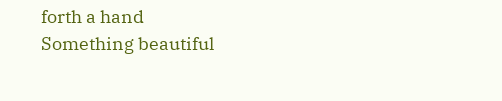forth a hand
Something beautiful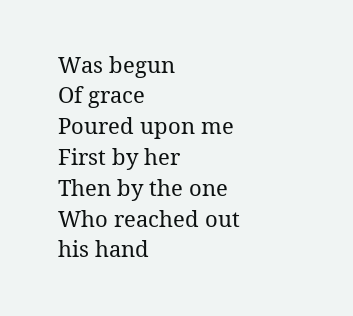Was begun
Of grace
Poured upon me
First by her
Then by the one
Who reached out his hand